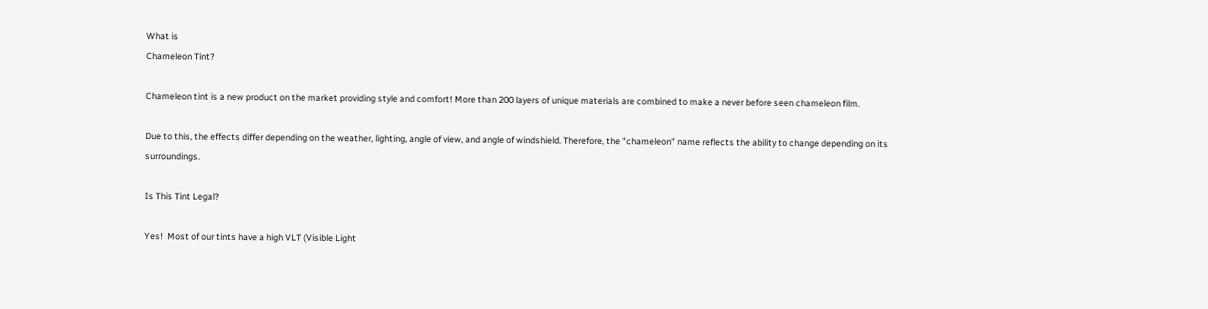What is
Chameleon Tint?

Chameleon tint is a new product on the market providing style and comfort! More than 200 layers of unique materials are combined to make a never before seen chameleon film.

Due to this, the effects differ depending on the weather, lighting, angle of view, and angle of windshield. Therefore, the "chameleon" name reflects the ability to change depending on its surroundings.

Is This Tint Legal?

Yes!  Most of our tints have a high VLT (Visible Light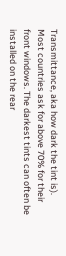Transmittance, aka how dark the tint is). Most countries ask for above 70% for their front windows. The darkest tints can often be installed on the rear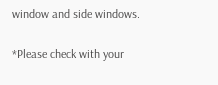window and side windows.

*Please check with your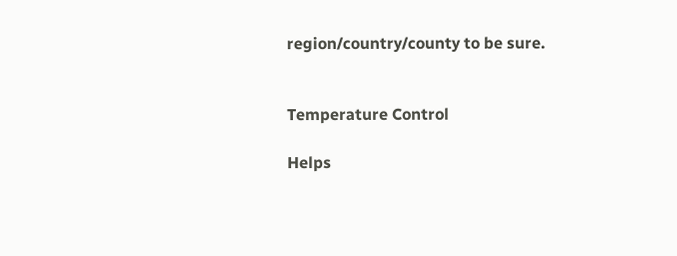region/country/county to be sure.


Temperature Control

Helps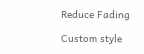Reduce Fading

Custom style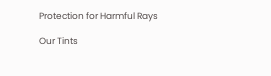Protection for Harmful Rays

Our Tints